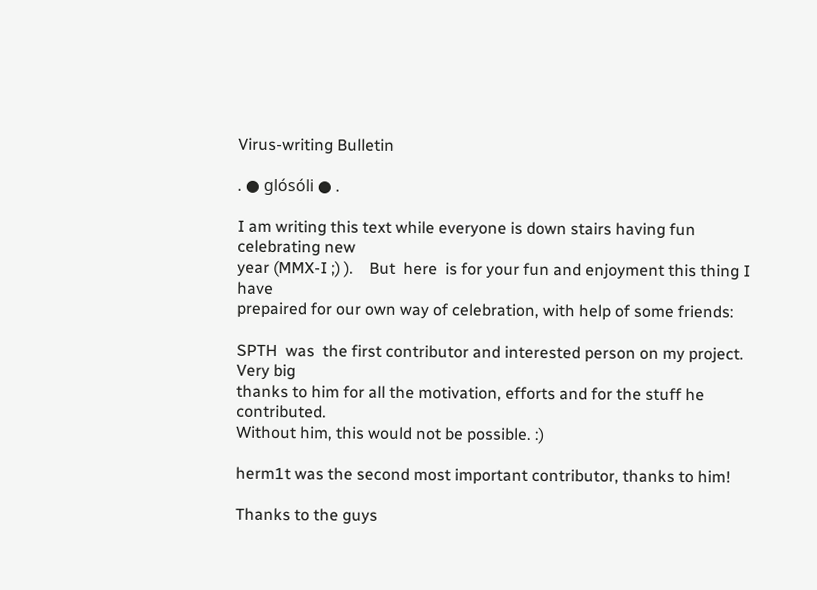Virus-writing Bulletin

. ● glósóli ● .

I am writing this text while everyone is down stairs having fun celebrating new
year (MMX-I ;) ).    But  here  is for your fun and enjoyment this thing I have
prepaired for our own way of celebration, with help of some friends:

SPTH  was  the first contributor and interested person on my project.  Very big
thanks to him for all the motivation, efforts and for the stuff he contributed.
Without him, this would not be possible. :)

herm1t was the second most important contributor, thanks to him!

Thanks to the guys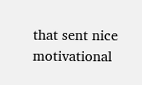that sent nice motivational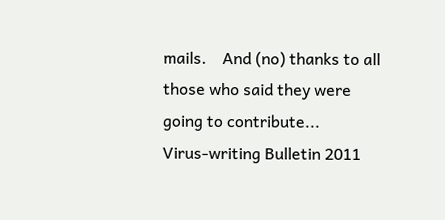mails.    And (no) thanks to all
those who said they were going to contribute...
Virus-writing Bulletin 2011